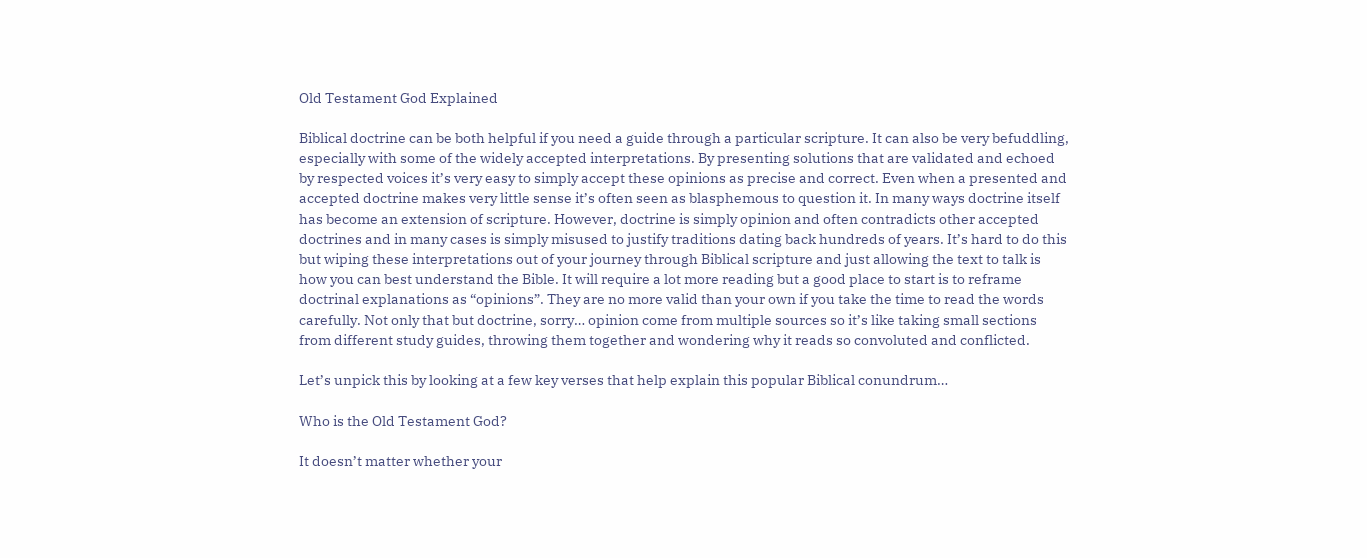Old Testament God Explained

Biblical doctrine can be both helpful if you need a guide through a particular scripture. It can also be very befuddling, especially with some of the widely accepted interpretations. By presenting solutions that are validated and echoed by respected voices it’s very easy to simply accept these opinions as precise and correct. Even when a presented and accepted doctrine makes very little sense it’s often seen as blasphemous to question it. In many ways doctrine itself has become an extension of scripture. However, doctrine is simply opinion and often contradicts other accepted doctrines and in many cases is simply misused to justify traditions dating back hundreds of years. It’s hard to do this but wiping these interpretations out of your journey through Biblical scripture and just allowing the text to talk is how you can best understand the Bible. It will require a lot more reading but a good place to start is to reframe doctrinal explanations as “opinions”. They are no more valid than your own if you take the time to read the words carefully. Not only that but doctrine, sorry… opinion come from multiple sources so it’s like taking small sections from different study guides, throwing them together and wondering why it reads so convoluted and conflicted.

Let’s unpick this by looking at a few key verses that help explain this popular Biblical conundrum…

Who is the Old Testament God?

It doesn’t matter whether your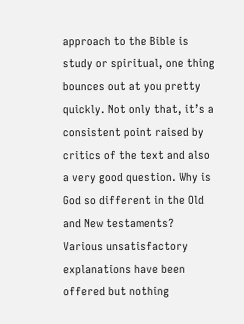approach to the Bible is study or spiritual, one thing bounces out at you pretty quickly. Not only that, it’s a consistent point raised by critics of the text and also a very good question. Why is God so different in the Old and New testaments? Various unsatisfactory explanations have been offered but nothing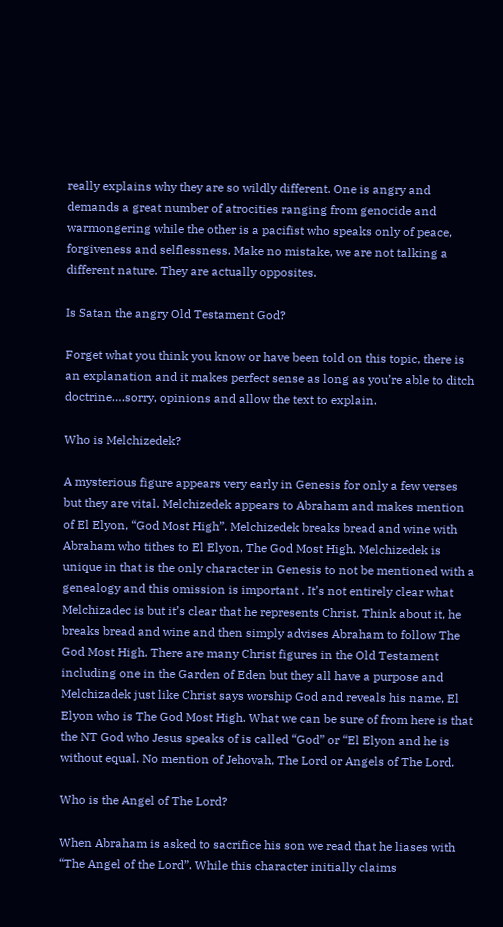really explains why they are so wildly different. One is angry and demands a great number of atrocities ranging from genocide and warmongering while the other is a pacifist who speaks only of peace, forgiveness and selflessness. Make no mistake, we are not talking a different nature. They are actually opposites.

Is Satan the angry Old Testament God?

Forget what you think you know or have been told on this topic, there is an explanation and it makes perfect sense as long as you’re able to ditch doctrine….sorry, opinions and allow the text to explain.

Who is Melchizedek?

A mysterious figure appears very early in Genesis for only a few verses but they are vital. Melchizedek appears to Abraham and makes mention of El Elyon, “God Most High”. Melchizedek breaks bread and wine with Abraham who tithes to El Elyon, The God Most High. Melchizedek is unique in that is the only character in Genesis to not be mentioned with a genealogy and this omission is important . It’s not entirely clear what Melchizadec is but it’s clear that he represents Christ. Think about it, he breaks bread and wine and then simply advises Abraham to follow The God Most High. There are many Christ figures in the Old Testament including one in the Garden of Eden but they all have a purpose and Melchizadek just like Christ says worship God and reveals his name, El Elyon who is The God Most High. What we can be sure of from here is that the NT God who Jesus speaks of is called “God” or “El Elyon and he is without equal. No mention of Jehovah, The Lord or Angels of The Lord.

Who is the Angel of The Lord?

When Abraham is asked to sacrifice his son we read that he liases with “The Angel of the Lord”. While this character initially claims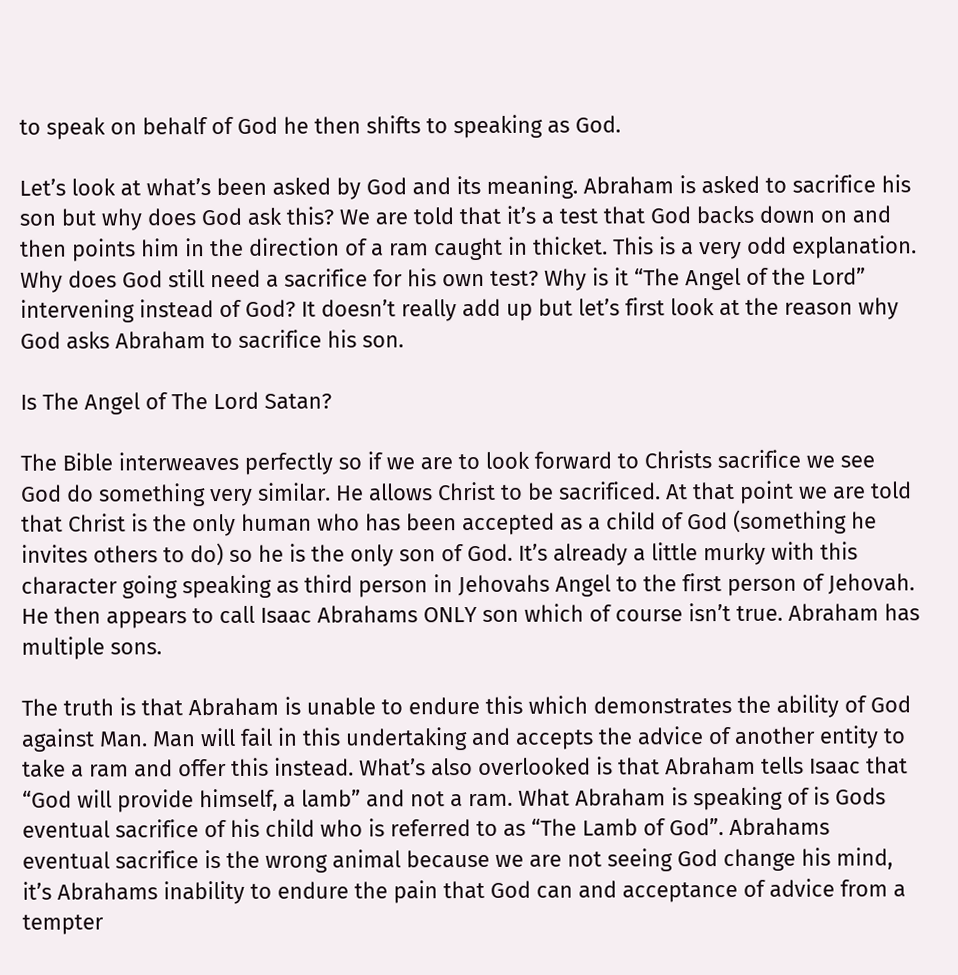to speak on behalf of God he then shifts to speaking as God.

Let’s look at what’s been asked by God and its meaning. Abraham is asked to sacrifice his son but why does God ask this? We are told that it’s a test that God backs down on and then points him in the direction of a ram caught in thicket. This is a very odd explanation. Why does God still need a sacrifice for his own test? Why is it “The Angel of the Lord” intervening instead of God? It doesn’t really add up but let’s first look at the reason why God asks Abraham to sacrifice his son.

Is The Angel of The Lord Satan?

The Bible interweaves perfectly so if we are to look forward to Christs sacrifice we see God do something very similar. He allows Christ to be sacrificed. At that point we are told that Christ is the only human who has been accepted as a child of God (something he invites others to do) so he is the only son of God. It’s already a little murky with this character going speaking as third person in Jehovahs Angel to the first person of Jehovah. He then appears to call Isaac Abrahams ONLY son which of course isn’t true. Abraham has multiple sons.

The truth is that Abraham is unable to endure this which demonstrates the ability of God against Man. Man will fail in this undertaking and accepts the advice of another entity to take a ram and offer this instead. What’s also overlooked is that Abraham tells Isaac that “God will provide himself, a lamb” and not a ram. What Abraham is speaking of is Gods eventual sacrifice of his child who is referred to as “The Lamb of God”. Abrahams eventual sacrifice is the wrong animal because we are not seeing God change his mind, it’s Abrahams inability to endure the pain that God can and acceptance of advice from a tempter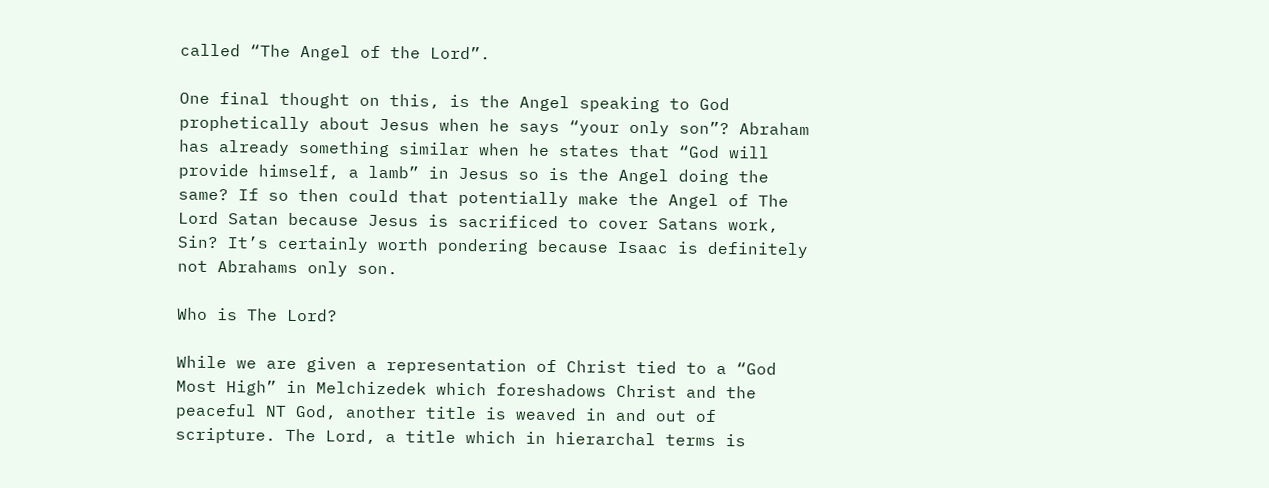called “The Angel of the Lord”.

One final thought on this, is the Angel speaking to God prophetically about Jesus when he says “your only son”? Abraham has already something similar when he states that “God will provide himself, a lamb” in Jesus so is the Angel doing the same? If so then could that potentially make the Angel of The Lord Satan because Jesus is sacrificed to cover Satans work, Sin? It’s certainly worth pondering because Isaac is definitely not Abrahams only son.

Who is The Lord?

While we are given a representation of Christ tied to a “God Most High” in Melchizedek which foreshadows Christ and the peaceful NT God, another title is weaved in and out of scripture. The Lord, a title which in hierarchal terms is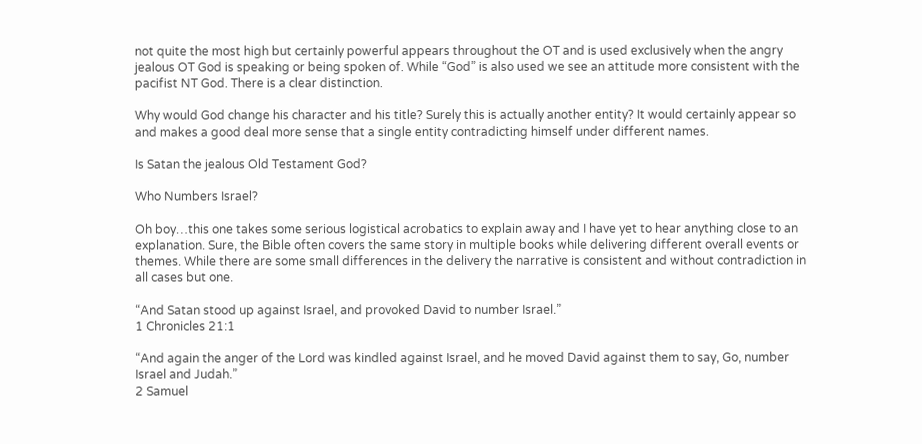not quite the most high but certainly powerful appears throughout the OT and is used exclusively when the angry jealous OT God is speaking or being spoken of. While “God” is also used we see an attitude more consistent with the pacifist NT God. There is a clear distinction.

Why would God change his character and his title? Surely this is actually another entity? It would certainly appear so and makes a good deal more sense that a single entity contradicting himself under different names.

Is Satan the jealous Old Testament God?

Who Numbers Israel?

Oh boy…this one takes some serious logistical acrobatics to explain away and I have yet to hear anything close to an explanation. Sure, the Bible often covers the same story in multiple books while delivering different overall events or themes. While there are some small differences in the delivery the narrative is consistent and without contradiction in all cases but one.

“And Satan stood up against Israel, and provoked David to number Israel.”
1 Chronicles 21:1

“And again the anger of the Lord was kindled against Israel, and he moved David against them to say, Go, number Israel and Judah.”
2 Samuel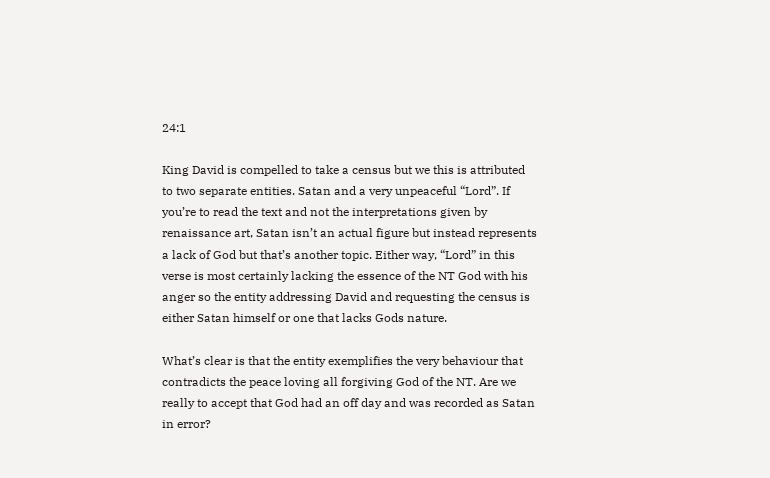24:1

King David is compelled to take a census but we this is attributed to two separate entities. Satan and a very unpeaceful “Lord”. If you’re to read the text and not the interpretations given by renaissance art, Satan isn’t an actual figure but instead represents a lack of God but that’s another topic. Either way, “Lord” in this verse is most certainly lacking the essence of the NT God with his anger so the entity addressing David and requesting the census is either Satan himself or one that lacks Gods nature.

What’s clear is that the entity exemplifies the very behaviour that contradicts the peace loving all forgiving God of the NT. Are we really to accept that God had an off day and was recorded as Satan in error?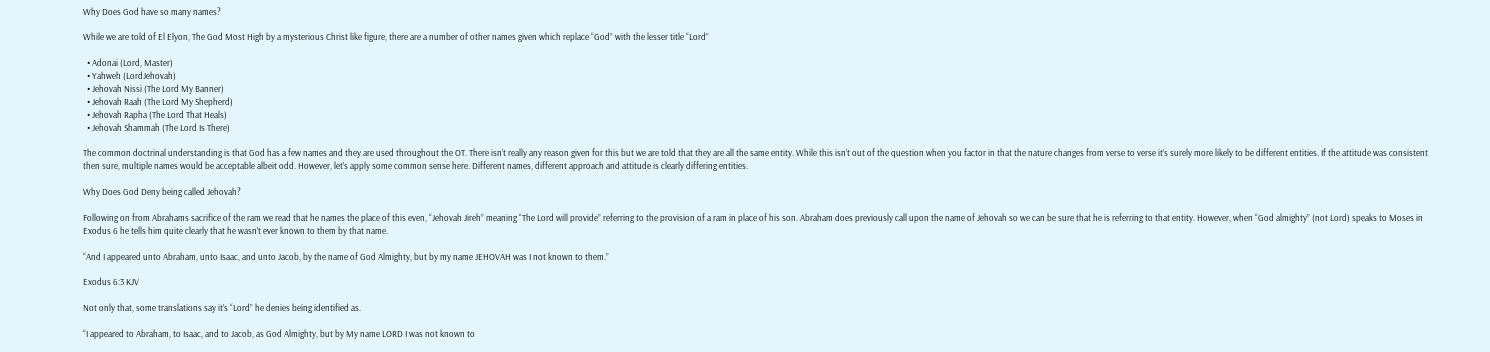Why Does God have so many names?

While we are told of El Elyon, The God Most High by a mysterious Christ like figure, there are a number of other names given which replace “God” with the lesser title “Lord”

  • Adonai (Lord, Master)
  • Yahweh (LordJehovah)
  • Jehovah Nissi (The Lord My Banner)
  • Jehovah Raah (The Lord My Shepherd)
  • Jehovah Rapha (The Lord That Heals)
  • Jehovah Shammah (The Lord Is There)

The common doctrinal understanding is that God has a few names and they are used throughout the OT. There isn’t really any reason given for this but we are told that they are all the same entity. While this isn’t out of the question when you factor in that the nature changes from verse to verse it’s surely more likely to be different entities. If the attitude was consistent then sure, multiple names would be acceptable albeit odd. However, let’s apply some common sense here. Different names, different approach and attitude is clearly differing entities.

Why Does God Deny being called Jehovah?

Following on from Abrahams sacrifice of the ram we read that he names the place of this even, “Jehovah Jireh” meaning “The Lord will provide” referring to the provision of a ram in place of his son. Abraham does previously call upon the name of Jehovah so we can be sure that he is referring to that entity. However, when “God almighty” (not Lord) speaks to Moses in Exodus 6 he tells him quite clearly that he wasn’t ever known to them by that name.

“And I appeared unto Abraham, unto Isaac, and unto Jacob, by the name of God Almighty, but by my name JEHOVAH was I not known to them.”

Exodus 6:3 KJV

Not only that, some translations say it’s “Lord” he denies being identified as.

“I appeared to Abraham, to Isaac, and to Jacob, as God Almighty, but by My name LORD I was not known to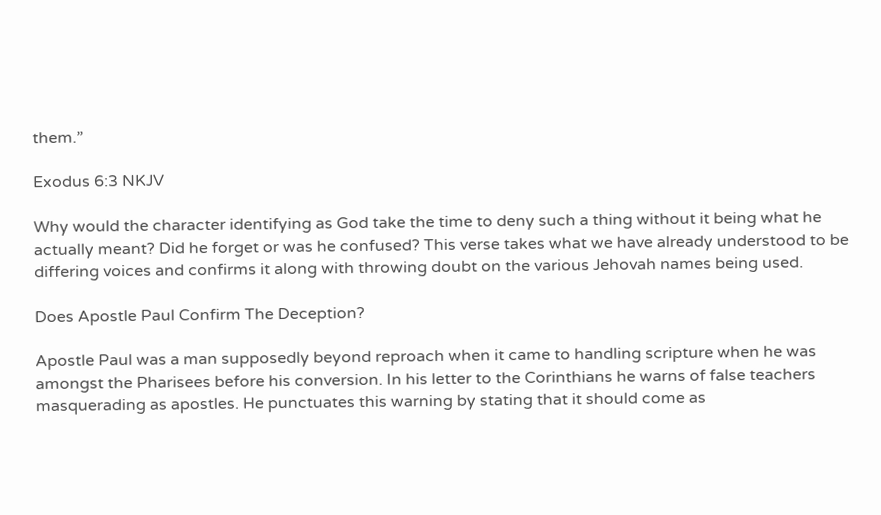them.”

Exodus 6:3 NKJV

Why would the character identifying as God take the time to deny such a thing without it being what he actually meant? Did he forget or was he confused? This verse takes what we have already understood to be differing voices and confirms it along with throwing doubt on the various Jehovah names being used.

Does Apostle Paul Confirm The Deception?

Apostle Paul was a man supposedly beyond reproach when it came to handling scripture when he was amongst the Pharisees before his conversion. In his letter to the Corinthians he warns of false teachers masquerading as apostles. He punctuates this warning by stating that it should come as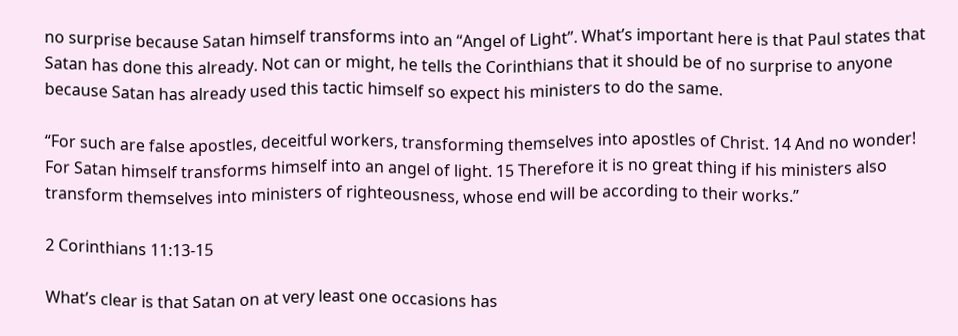no surprise because Satan himself transforms into an “Angel of Light”. What’s important here is that Paul states that Satan has done this already. Not can or might, he tells the Corinthians that it should be of no surprise to anyone because Satan has already used this tactic himself so expect his ministers to do the same.

“For such are false apostles, deceitful workers, transforming themselves into apostles of Christ. 14 And no wonder! For Satan himself transforms himself into an angel of light. 15 Therefore it is no great thing if his ministers also transform themselves into ministers of righteousness, whose end will be according to their works.”

2 Corinthians 11:13-15

What’s clear is that Satan on at very least one occasions has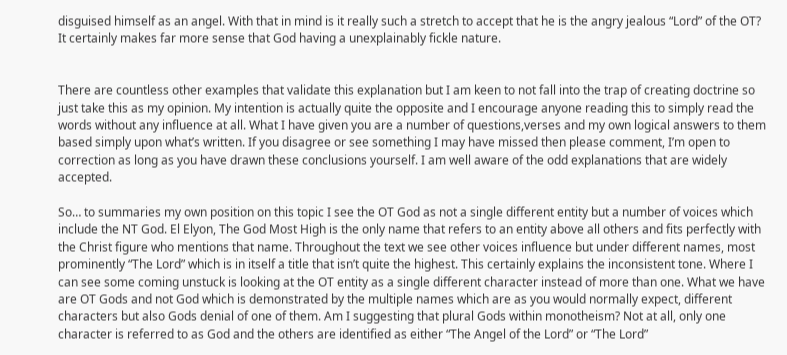disguised himself as an angel. With that in mind is it really such a stretch to accept that he is the angry jealous “Lord” of the OT? It certainly makes far more sense that God having a unexplainably fickle nature.


There are countless other examples that validate this explanation but I am keen to not fall into the trap of creating doctrine so just take this as my opinion. My intention is actually quite the opposite and I encourage anyone reading this to simply read the words without any influence at all. What I have given you are a number of questions,verses and my own logical answers to them based simply upon what’s written. If you disagree or see something I may have missed then please comment, I’m open to correction as long as you have drawn these conclusions yourself. I am well aware of the odd explanations that are widely accepted.

So… to summaries my own position on this topic I see the OT God as not a single different entity but a number of voices which include the NT God. El Elyon, The God Most High is the only name that refers to an entity above all others and fits perfectly with the Christ figure who mentions that name. Throughout the text we see other voices influence but under different names, most prominently “The Lord” which is in itself a title that isn’t quite the highest. This certainly explains the inconsistent tone. Where I can see some coming unstuck is looking at the OT entity as a single different character instead of more than one. What we have are OT Gods and not God which is demonstrated by the multiple names which are as you would normally expect, different characters but also Gods denial of one of them. Am I suggesting that plural Gods within monotheism? Not at all, only one character is referred to as God and the others are identified as either “The Angel of the Lord” or “The Lord”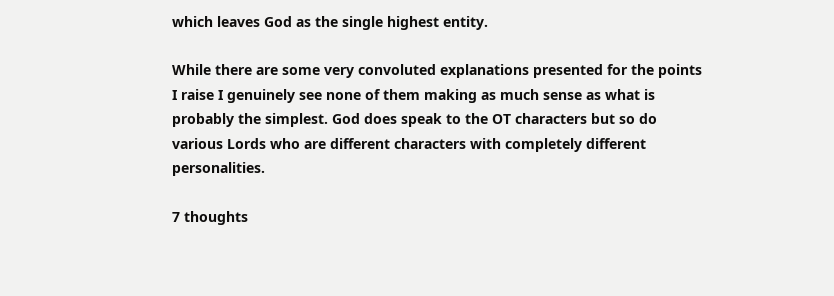which leaves God as the single highest entity.

While there are some very convoluted explanations presented for the points I raise I genuinely see none of them making as much sense as what is probably the simplest. God does speak to the OT characters but so do various Lords who are different characters with completely different personalities.

7 thoughts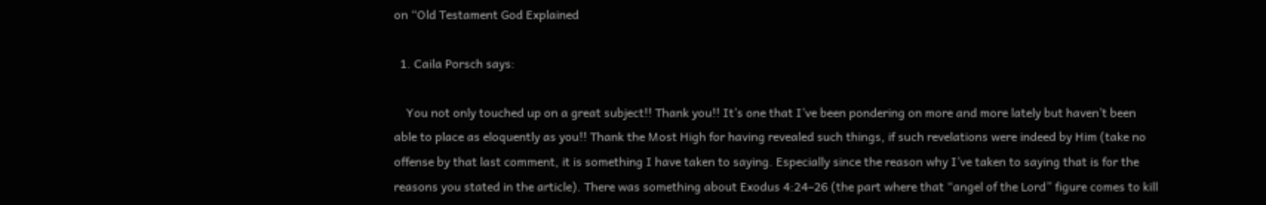on “Old Testament God Explained

  1. Caila Porsch says:

    You not only touched up on a great subject!! Thank you!! It’s one that I’ve been pondering on more and more lately but haven’t been able to place as eloquently as you!! Thank the Most High for having revealed such things, if such revelations were indeed by Him (take no offense by that last comment, it is something I have taken to saying. Especially since the reason why I’ve taken to saying that is for the reasons you stated in the article). There was something about Exodus 4:24–26 (the part where that “angel of the Lord” figure comes to kill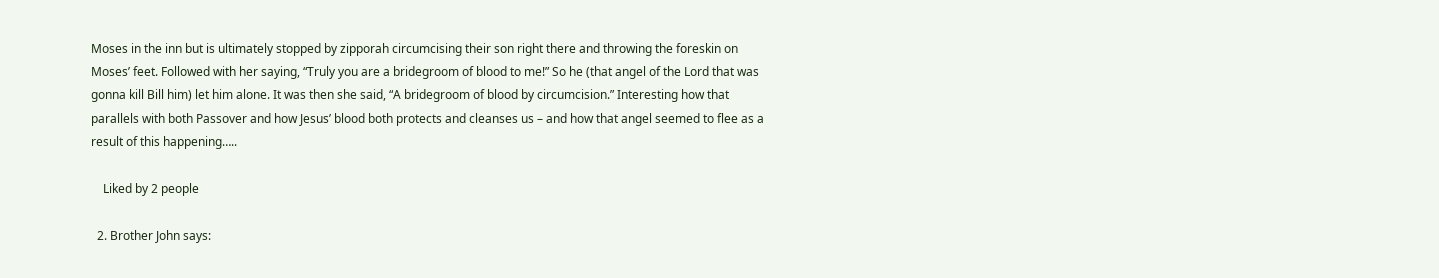Moses in the inn but is ultimately stopped by zipporah circumcising their son right there and throwing the foreskin on Moses’ feet. Followed with her saying, “Truly you are a bridegroom of blood to me!” So he (that angel of the Lord that was gonna kill Bill him) let him alone. It was then she said, “A bridegroom of blood by circumcision.” Interesting how that parallels with both Passover and how Jesus’ blood both protects and cleanses us – and how that angel seemed to flee as a result of this happening…..

    Liked by 2 people

  2. Brother John says: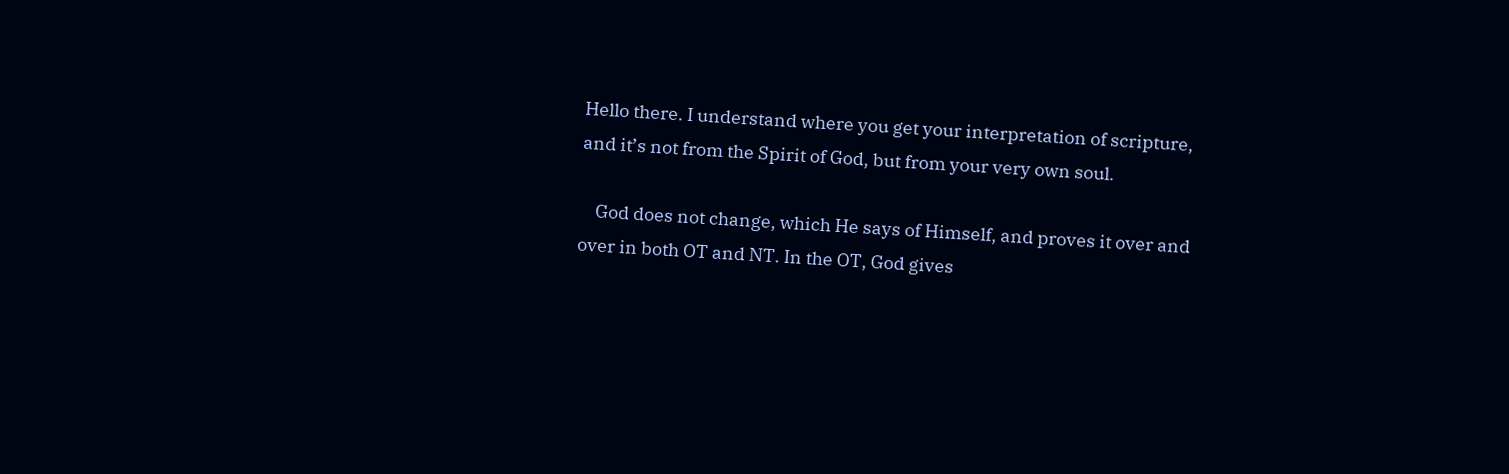Hello there. I understand where you get your interpretation of scripture, and it’s not from the Spirit of God, but from your very own soul.

    God does not change, which He says of Himself, and proves it over and over in both OT and NT. In the OT, God gives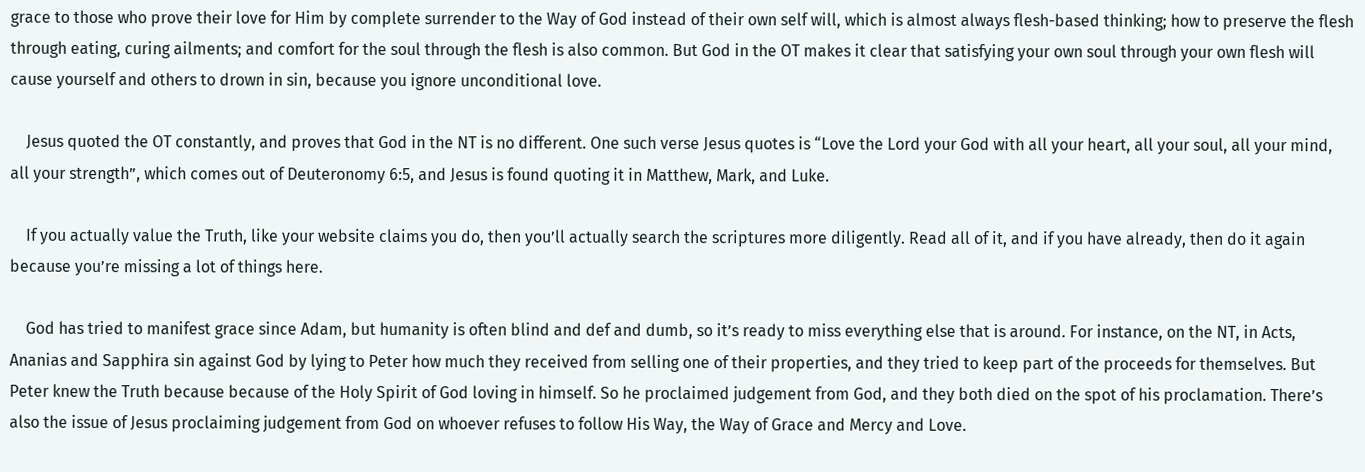grace to those who prove their love for Him by complete surrender to the Way of God instead of their own self will, which is almost always flesh-based thinking; how to preserve the flesh through eating, curing ailments; and comfort for the soul through the flesh is also common. But God in the OT makes it clear that satisfying your own soul through your own flesh will cause yourself and others to drown in sin, because you ignore unconditional love.

    Jesus quoted the OT constantly, and proves that God in the NT is no different. One such verse Jesus quotes is “Love the Lord your God with all your heart, all your soul, all your mind, all your strength”, which comes out of Deuteronomy 6:5, and Jesus is found quoting it in Matthew, Mark, and Luke.

    If you actually value the Truth, like your website claims you do, then you’ll actually search the scriptures more diligently. Read all of it, and if you have already, then do it again because you’re missing a lot of things here.

    God has tried to manifest grace since Adam, but humanity is often blind and def and dumb, so it’s ready to miss everything else that is around. For instance, on the NT, in Acts, Ananias and Sapphira sin against God by lying to Peter how much they received from selling one of their properties, and they tried to keep part of the proceeds for themselves. But Peter knew the Truth because because of the Holy Spirit of God loving in himself. So he proclaimed judgement from God, and they both died on the spot of his proclamation. There’s also the issue of Jesus proclaiming judgement from God on whoever refuses to follow His Way, the Way of Grace and Mercy and Love.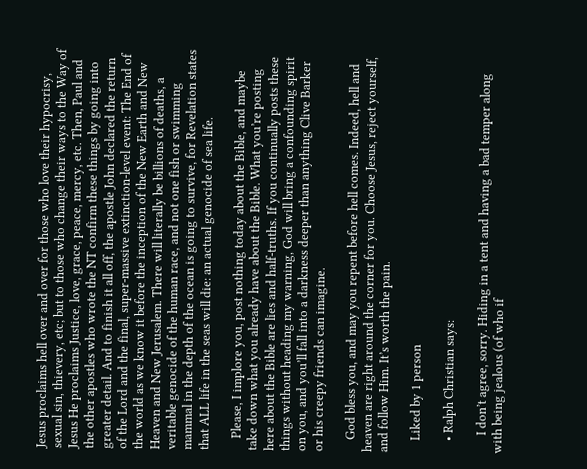Jesus proclaims hell over and over for those who love their hypocrisy, sexual sin, thievery, etc; but to those who change their ways to the Way of Jesus He proclaims Justice, love, grace, peace, mercy, etc. Then, Paul and the other apostles who wrote the NT confirm these things by going into greater detail. And to finish it all off, the apostle John declared the return of the Lord and the final, super-massive extinction-level event: The End of the world as we know it before the inception of the New Earth and New Heaven and New Jerusalem. There will literally be billions of deaths, a veritable genocide of the human race, and not one fish or swimming mammal in the depth of the ocean is going to survive, for Revelation states that ALL life in the seas will die: an actual genocide of sea life.

    Please, I implore you, post nothing today about the Bible, and maybe take down what you already have about the Bible. What you’re posting here about the Bible are lies and half-truths. If you continually posts these things without heading my warning, God will bring a confounding spirit on you, and you’ll fall into a darkness deeper than anything Clive Barker or his creepy friends can imagine.

    God bless you, and may you repent before hell comes. Indeed, hell and heaven are right around the corner for you. Choose Jesus, reject yourself, and follow Him. It’s worth the pain.

    Liked by 1 person

    • Ralph Christian says:

      I don’t agree, sorry. Hiding in a tent and having a bad temper along with being jealous (of who if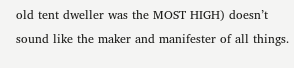old tent dweller was the MOST HIGH) doesn’t sound like the maker and manifester of all things.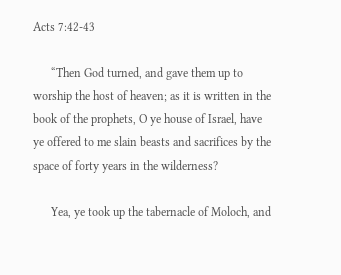Acts 7:42-43

      “Then God turned, and gave them up to worship the host of heaven; as it is written in the book of the prophets, O ye house of Israel, have ye offered to me slain beasts and sacrifices by the space of forty years in the wilderness?

      Yea, ye took up the tabernacle of Moloch, and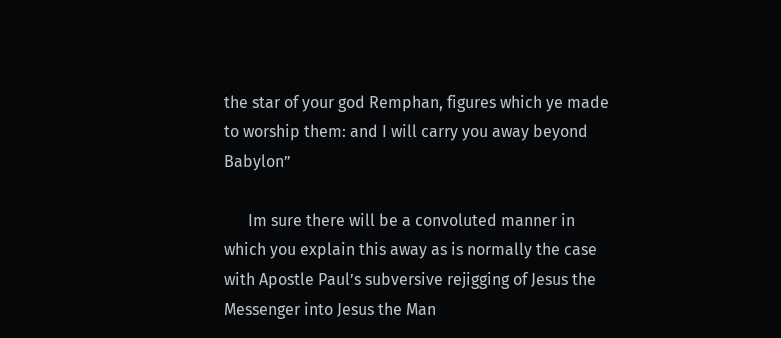the star of your god Remphan, figures which ye made to worship them: and I will carry you away beyond Babylon”

      Im sure there will be a convoluted manner in which you explain this away as is normally the case with Apostle Paul’s subversive rejigging of Jesus the Messenger into Jesus the Man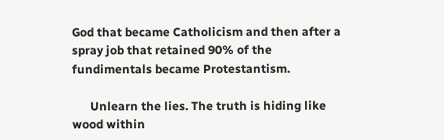God that became Catholicism and then after a spray job that retained 90% of the fundimentals became Protestantism.

      Unlearn the lies. The truth is hiding like wood within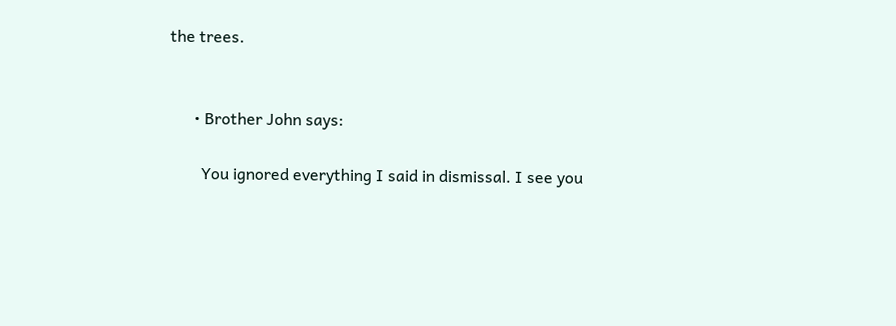the trees.


      • Brother John says:

        You ignored everything I said in dismissal. I see you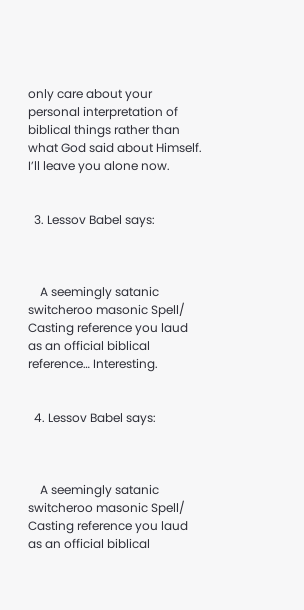only care about your personal interpretation of biblical things rather than what God said about Himself. I’ll leave you alone now.


  3. Lessov Babel says:



    A seemingly satanic switcheroo masonic Spell/ Casting reference you laud as an official biblical reference… Interesting.


  4. Lessov Babel says:



    A seemingly satanic switcheroo masonic Spell/ Casting reference you laud as an official biblical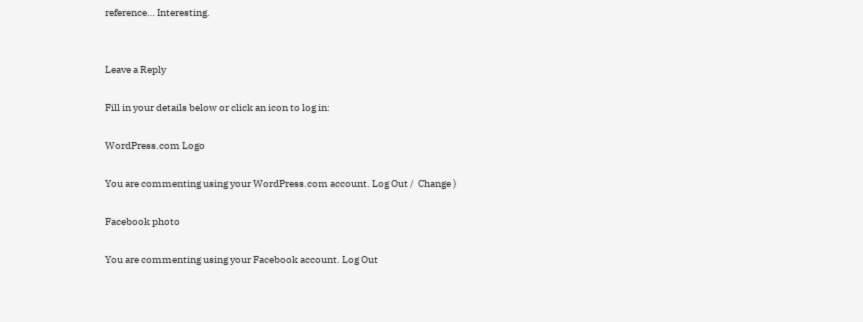reference… Interesting.


Leave a Reply

Fill in your details below or click an icon to log in:

WordPress.com Logo

You are commenting using your WordPress.com account. Log Out /  Change )

Facebook photo

You are commenting using your Facebook account. Log Out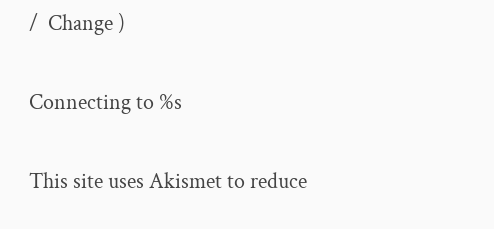/  Change )

Connecting to %s

This site uses Akismet to reduce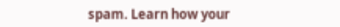spam. Learn how your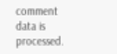comment data is processed.